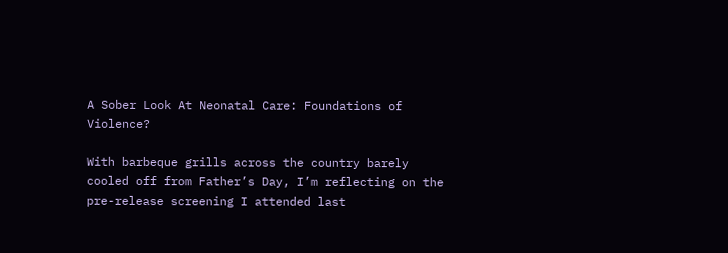A Sober Look At Neonatal Care: Foundations of Violence?

With barbeque grills across the country barely cooled off from Father’s Day, I’m reflecting on the pre-release screening I attended last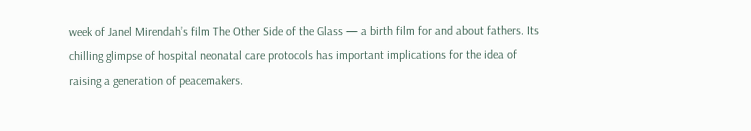week of Janel Mirendah’s film The Other Side of the Glass — a birth film for and about fathers. Its chilling glimpse of hospital neonatal care protocols has important implications for the idea of raising a generation of peacemakers.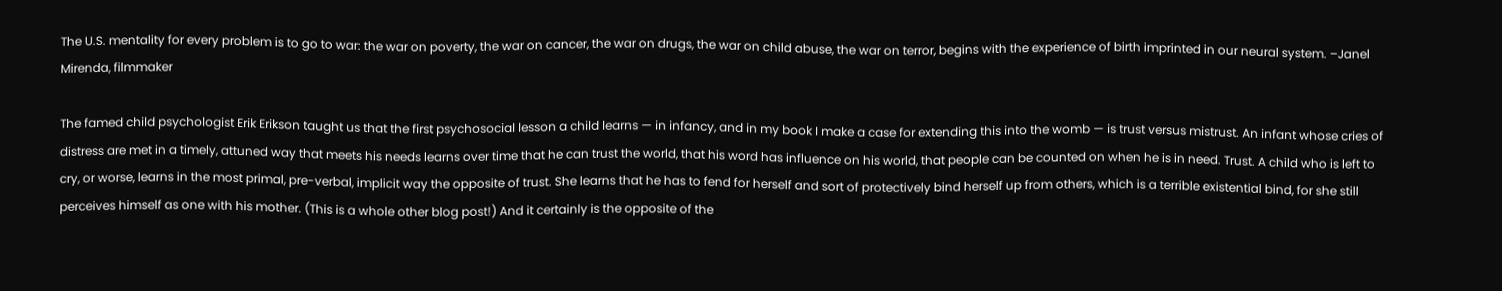The U.S. mentality for every problem is to go to war: the war on poverty, the war on cancer, the war on drugs, the war on child abuse, the war on terror, begins with the experience of birth imprinted in our neural system. –Janel Mirenda, filmmaker

The famed child psychologist Erik Erikson taught us that the first psychosocial lesson a child learns — in infancy, and in my book I make a case for extending this into the womb — is trust versus mistrust. An infant whose cries of distress are met in a timely, attuned way that meets his needs learns over time that he can trust the world, that his word has influence on his world, that people can be counted on when he is in need. Trust. A child who is left to cry, or worse, learns in the most primal, pre-verbal, implicit way the opposite of trust. She learns that he has to fend for herself and sort of protectively bind herself up from others, which is a terrible existential bind, for she still perceives himself as one with his mother. (This is a whole other blog post!) And it certainly is the opposite of the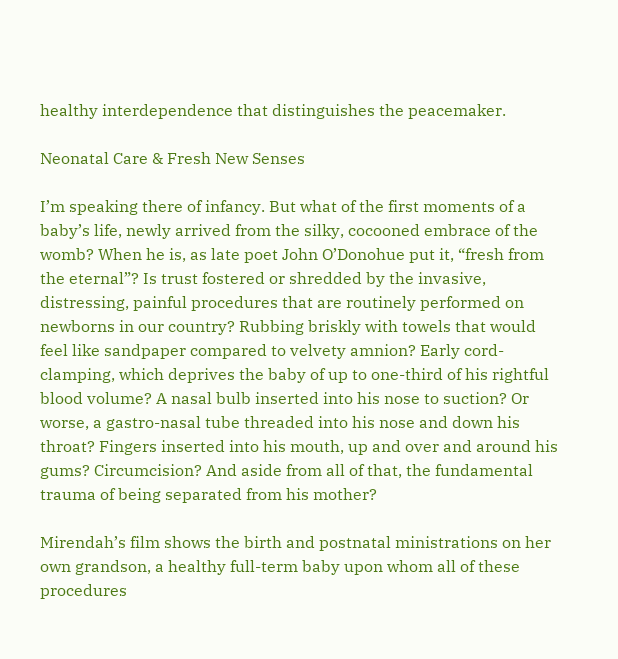healthy interdependence that distinguishes the peacemaker.

Neonatal Care & Fresh New Senses

I’m speaking there of infancy. But what of the first moments of a baby’s life, newly arrived from the silky, cocooned embrace of the womb? When he is, as late poet John O’Donohue put it, “fresh from the eternal”? Is trust fostered or shredded by the invasive, distressing, painful procedures that are routinely performed on newborns in our country? Rubbing briskly with towels that would feel like sandpaper compared to velvety amnion? Early cord-clamping, which deprives the baby of up to one-third of his rightful blood volume? A nasal bulb inserted into his nose to suction? Or worse, a gastro-nasal tube threaded into his nose and down his throat? Fingers inserted into his mouth, up and over and around his gums? Circumcision? And aside from all of that, the fundamental trauma of being separated from his mother?

Mirendah’s film shows the birth and postnatal ministrations on her own grandson, a healthy full-term baby upon whom all of these procedures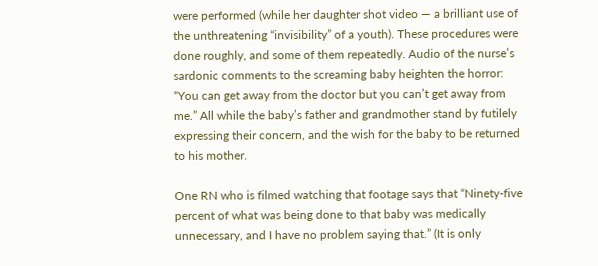were performed (while her daughter shot video — a brilliant use of the unthreatening “invisibility” of a youth). These procedures were done roughly, and some of them repeatedly. Audio of the nurse’s sardonic comments to the screaming baby heighten the horror: “You can get away from the doctor but you can’t get away from me.” All while the baby’s father and grandmother stand by futilely expressing their concern, and the wish for the baby to be returned to his mother.

One RN who is filmed watching that footage says that “Ninety-five percent of what was being done to that baby was medically unnecessary, and I have no problem saying that.” (It is only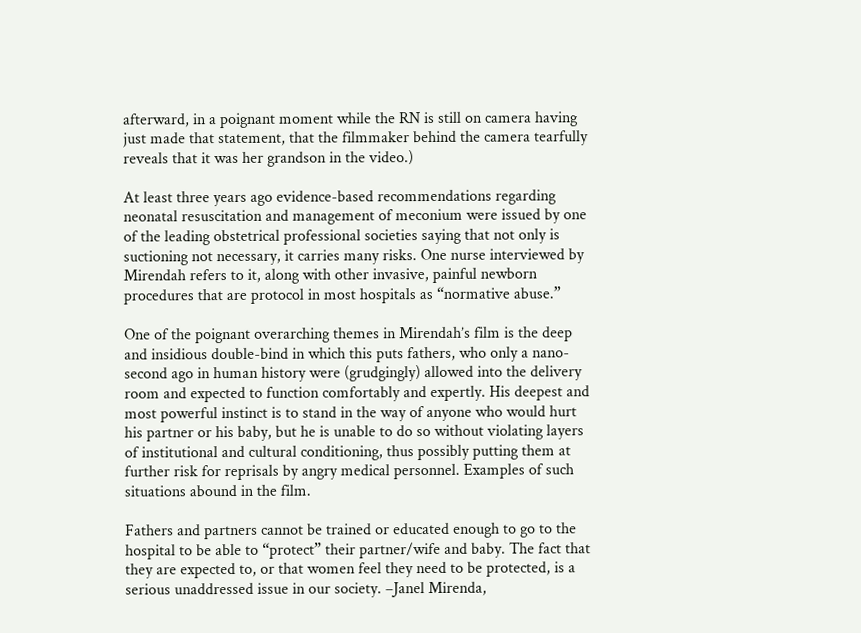afterward, in a poignant moment while the RN is still on camera having just made that statement, that the filmmaker behind the camera tearfully reveals that it was her grandson in the video.)

At least three years ago evidence-based recommendations regarding neonatal resuscitation and management of meconium were issued by one of the leading obstetrical professional societies saying that not only is suctioning not necessary, it carries many risks. One nurse interviewed by Mirendah refers to it, along with other invasive, painful newborn procedures that are protocol in most hospitals as “normative abuse.”

One of the poignant overarching themes in Mirendah’s film is the deep and insidious double-bind in which this puts fathers, who only a nano-second ago in human history were (grudgingly) allowed into the delivery room and expected to function comfortably and expertly. His deepest and most powerful instinct is to stand in the way of anyone who would hurt his partner or his baby, but he is unable to do so without violating layers of institutional and cultural conditioning, thus possibly putting them at further risk for reprisals by angry medical personnel. Examples of such situations abound in the film.

Fathers and partners cannot be trained or educated enough to go to the hospital to be able to “protect” their partner/wife and baby. The fact that they are expected to, or that women feel they need to be protected, is a serious unaddressed issue in our society. –Janel Mirenda,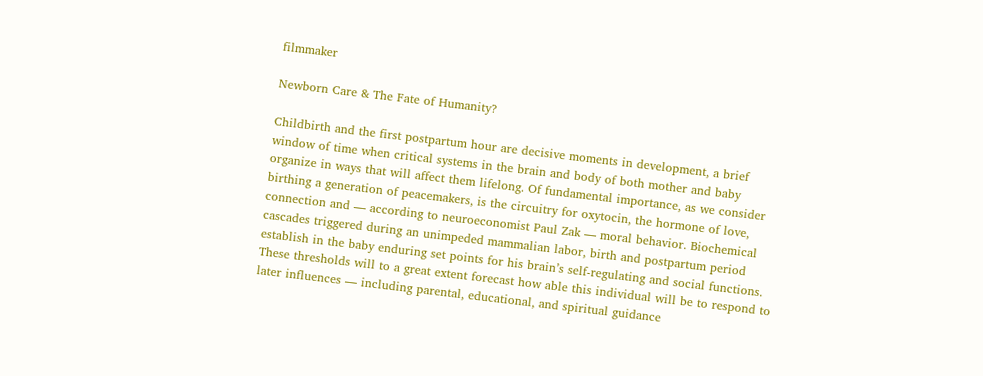filmmaker

Newborn Care & The Fate of Humanity?

Childbirth and the first postpartum hour are decisive moments in development, a brief window of time when critical systems in the brain and body of both mother and baby organize in ways that will affect them lifelong. Of fundamental importance, as we consider birthing a generation of peacemakers, is the circuitry for oxytocin, the hormone of love, connection and — according to neuroeconomist Paul Zak — moral behavior. Biochemical cascades triggered during an unimpeded mammalian labor, birth and postpartum period establish in the baby enduring set points for his brain’s self-regulating and social functions. These thresholds will to a great extent forecast how able this individual will be to respond to later influences — including parental, educational, and spiritual guidance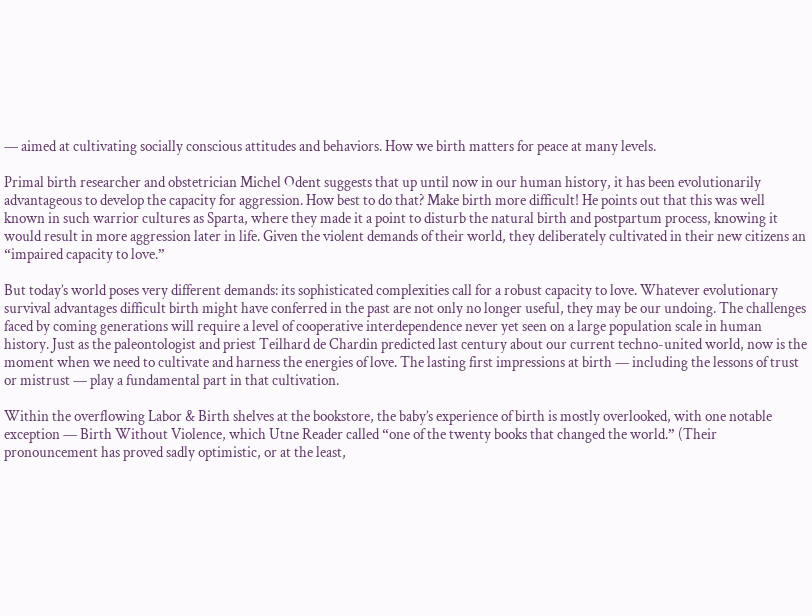— aimed at cultivating socially conscious attitudes and behaviors. How we birth matters for peace at many levels.

Primal birth researcher and obstetrician Michel Odent suggests that up until now in our human history, it has been evolutionarily advantageous to develop the capacity for aggression. How best to do that? Make birth more difficult! He points out that this was well known in such warrior cultures as Sparta, where they made it a point to disturb the natural birth and postpartum process, knowing it would result in more aggression later in life. Given the violent demands of their world, they deliberately cultivated in their new citizens an “impaired capacity to love.”

But today’s world poses very different demands: its sophisticated complexities call for a robust capacity to love. Whatever evolutionary survival advantages difficult birth might have conferred in the past are not only no longer useful, they may be our undoing. The challenges faced by coming generations will require a level of cooperative interdependence never yet seen on a large population scale in human history. Just as the paleontologist and priest Teilhard de Chardin predicted last century about our current techno-united world, now is the moment when we need to cultivate and harness the energies of love. The lasting first impressions at birth — including the lessons of trust or mistrust — play a fundamental part in that cultivation.

Within the overflowing Labor & Birth shelves at the bookstore, the baby’s experience of birth is mostly overlooked, with one notable exception — Birth Without Violence, which Utne Reader called “one of the twenty books that changed the world.” (Their pronouncement has proved sadly optimistic, or at the least,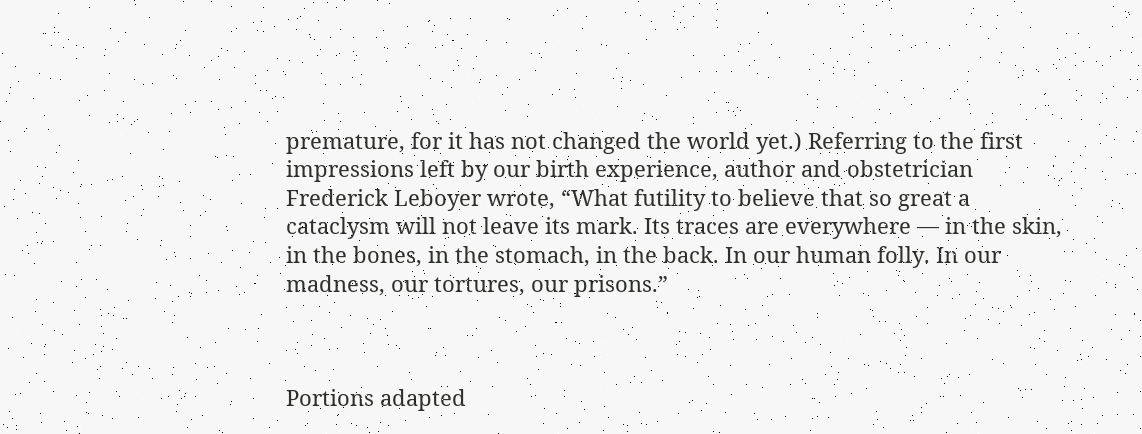premature, for it has not changed the world yet.) Referring to the first impressions left by our birth experience, author and obstetrician Frederick Leboyer wrote, “What futility to believe that so great a cataclysm will not leave its mark. Its traces are everywhere — in the skin, in the bones, in the stomach, in the back. In our human folly. In our madness, our tortures, our prisons.”



Portions adapted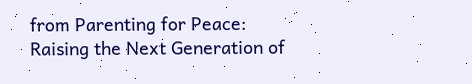from Parenting for Peace:  Raising the Next Generation of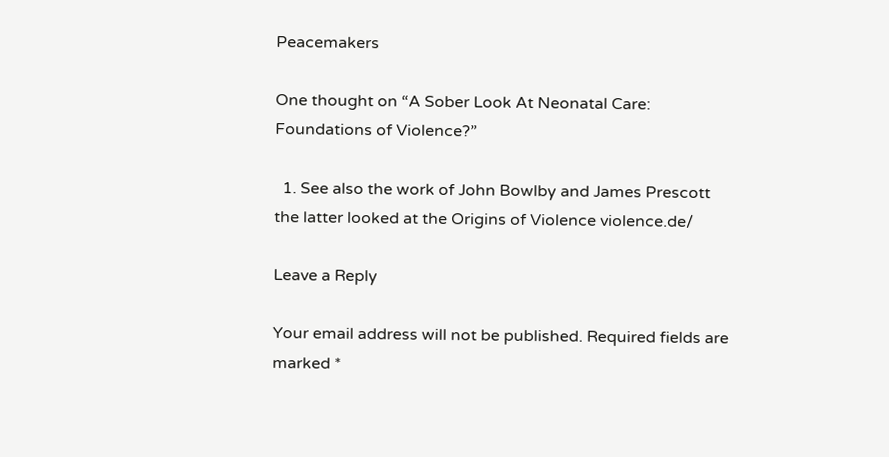Peacemakers

One thought on “A Sober Look At Neonatal Care: Foundations of Violence?”

  1. See also the work of John Bowlby and James Prescott the latter looked at the Origins of Violence violence.de/

Leave a Reply

Your email address will not be published. Required fields are marked *